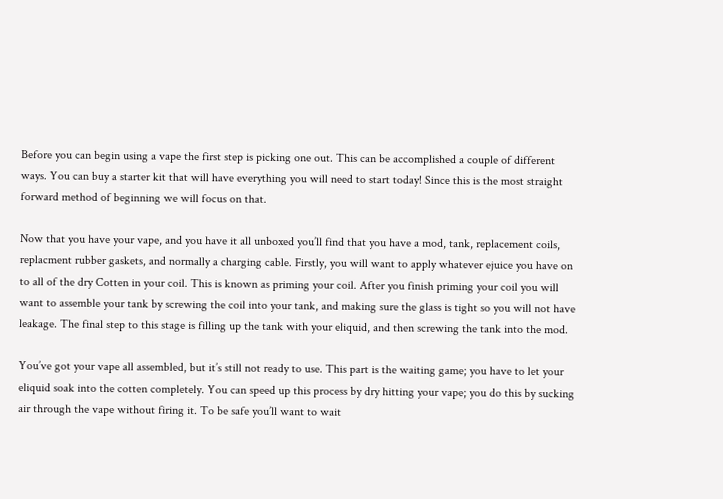Before you can begin using a vape the first step is picking one out. This can be accomplished a couple of different ways. You can buy a starter kit that will have everything you will need to start today! Since this is the most straight forward method of beginning we will focus on that.

Now that you have your vape, and you have it all unboxed you’ll find that you have a mod, tank, replacement coils, replacment rubber gaskets, and normally a charging cable. Firstly, you will want to apply whatever ejuice you have on to all of the dry Cotten in your coil. This is known as priming your coil. After you finish priming your coil you will want to assemble your tank by screwing the coil into your tank, and making sure the glass is tight so you will not have leakage. The final step to this stage is filling up the tank with your eliquid, and then screwing the tank into the mod.

You’ve got your vape all assembled, but it’s still not ready to use. This part is the waiting game; you have to let your eliquid soak into the cotten completely. You can speed up this process by dry hitting your vape; you do this by sucking air through the vape without firing it. To be safe you’ll want to wait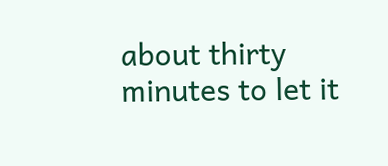about thirty minutes to let it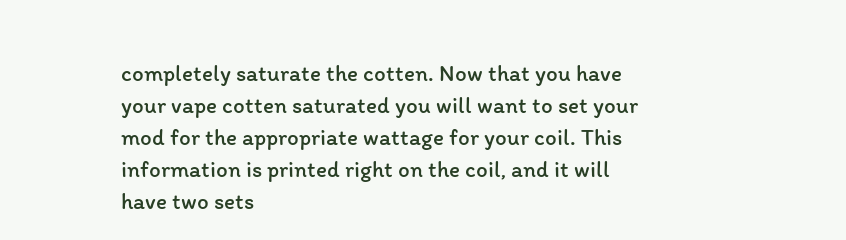completely saturate the cotten. Now that you have your vape cotten saturated you will want to set your mod for the appropriate wattage for your coil. This information is printed right on the coil, and it will have two sets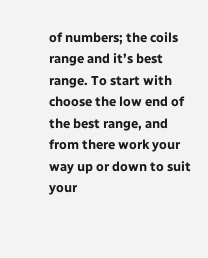of numbers; the coils range and it’s best range. To start with choose the low end of the best range, and from there work your way up or down to suit your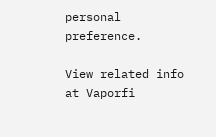personal preference.

View related info at Vaporfi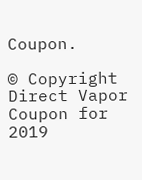Coupon.

© Copyright Direct Vapor Coupon for 2019